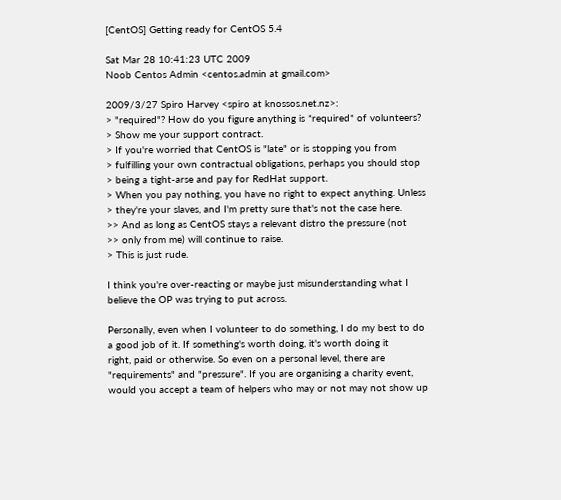[CentOS] Getting ready for CentOS 5.4

Sat Mar 28 10:41:23 UTC 2009
Noob Centos Admin <centos.admin at gmail.com>

2009/3/27 Spiro Harvey <spiro at knossos.net.nz>:
> "required"? How do you figure anything is *required* of volunteers?
> Show me your support contract.
> If you're worried that CentOS is "late" or is stopping you from
> fulfilling your own contractual obligations, perhaps you should stop
> being a tight-arse and pay for RedHat support.
> When you pay nothing, you have no right to expect anything. Unless
> they're your slaves, and I'm pretty sure that's not the case here.
>> And as long as CentOS stays a relevant distro the pressure (not
>> only from me) will continue to raise.
> This is just rude.

I think you're over-reacting or maybe just misunderstanding what I
believe the OP was trying to put across.

Personally, even when I volunteer to do something, I do my best to do
a good job of it. If something's worth doing, it's worth doing it
right, paid or otherwise. So even on a personal level, there are
"requirements" and "pressure". If you are organising a charity event,
would you accept a team of helpers who may or not may not show up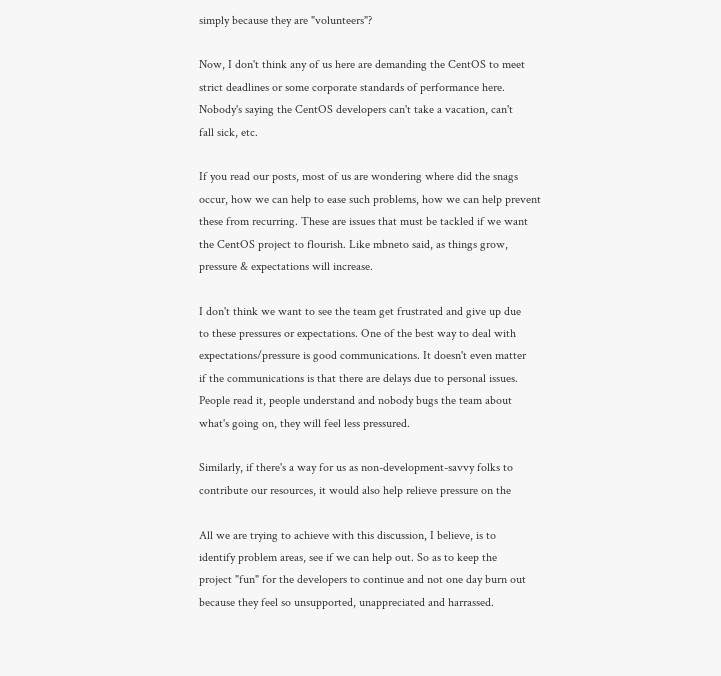simply because they are "volunteers"?

Now, I don't think any of us here are demanding the CentOS to meet
strict deadlines or some corporate standards of performance here.
Nobody's saying the CentOS developers can't take a vacation, can't
fall sick, etc.

If you read our posts, most of us are wondering where did the snags
occur, how we can help to ease such problems, how we can help prevent
these from recurring. These are issues that must be tackled if we want
the CentOS project to flourish. Like mbneto said, as things grow,
pressure & expectations will increase.

I don't think we want to see the team get frustrated and give up due
to these pressures or expectations. One of the best way to deal with
expectations/pressure is good communications. It doesn't even matter
if the communications is that there are delays due to personal issues.
People read it, people understand and nobody bugs the team about
what's going on, they will feel less pressured.

Similarly, if there's a way for us as non-development-savvy folks to
contribute our resources, it would also help relieve pressure on the

All we are trying to achieve with this discussion, I believe, is to
identify problem areas, see if we can help out. So as to keep the
project "fun" for the developers to continue and not one day burn out
because they feel so unsupported, unappreciated and harrassed.